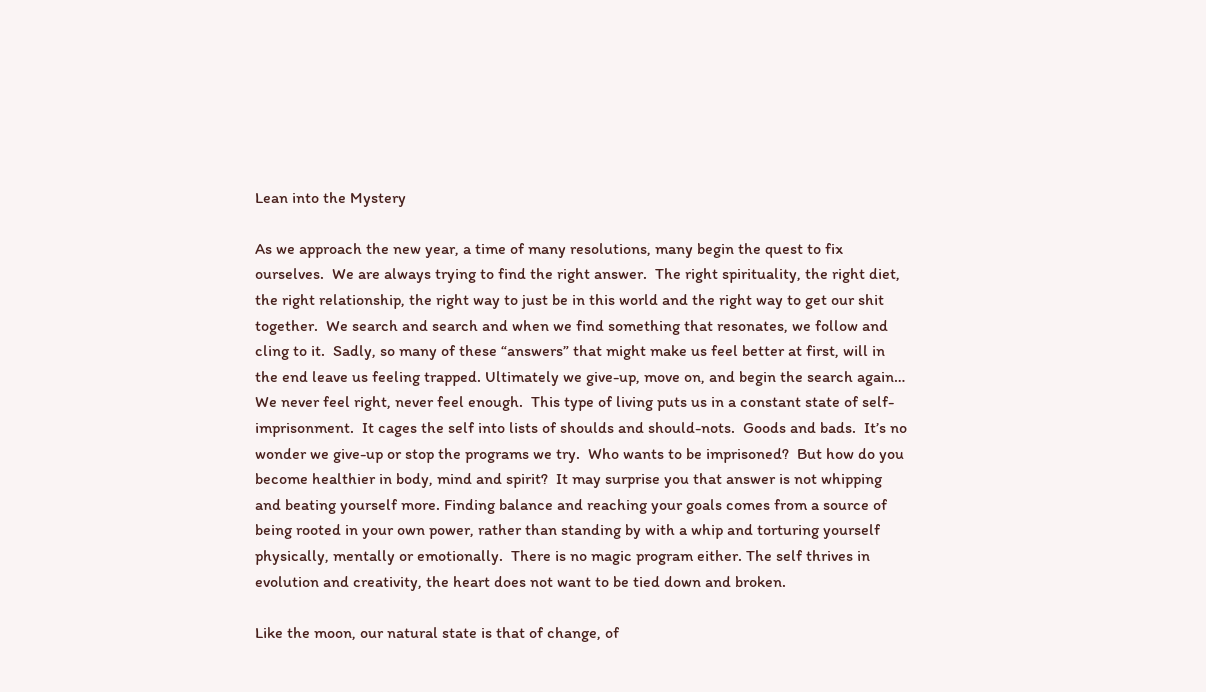Lean into the Mystery

As we approach the new year, a time of many resolutions, many begin the quest to fix ourselves.  We are always trying to find the right answer.  The right spirituality, the right diet, the right relationship, the right way to just be in this world and the right way to get our shit together.  We search and search and when we find something that resonates, we follow and cling to it.  Sadly, so many of these “answers” that might make us feel better at first, will in the end leave us feeling trapped. Ultimately we give-up, move on, and begin the search again…  We never feel right, never feel enough.  This type of living puts us in a constant state of self-imprisonment.  It cages the self into lists of shoulds and should-nots.  Goods and bads.  It’s no wonder we give-up or stop the programs we try.  Who wants to be imprisoned?  But how do you become healthier in body, mind and spirit?  It may surprise you that answer is not whipping and beating yourself more. Finding balance and reaching your goals comes from a source of being rooted in your own power, rather than standing by with a whip and torturing yourself physically, mentally or emotionally.  There is no magic program either. The self thrives in evolution and creativity, the heart does not want to be tied down and broken.

Like the moon, our natural state is that of change, of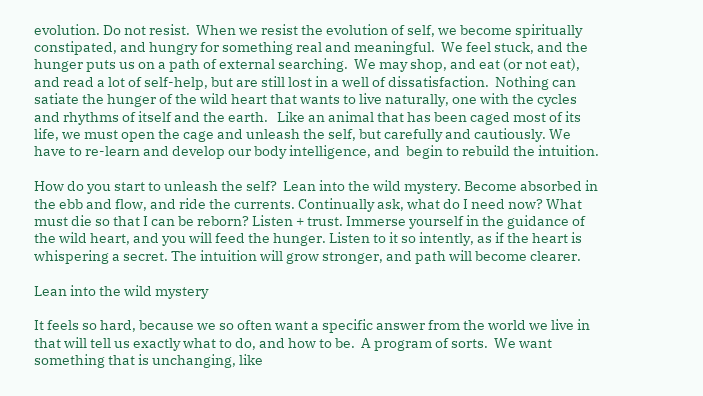evolution. Do not resist.  When we resist the evolution of self, we become spiritually constipated, and hungry for something real and meaningful.  We feel stuck, and the hunger puts us on a path of external searching.  We may shop, and eat (or not eat), and read a lot of self-help, but are still lost in a well of dissatisfaction.  Nothing can satiate the hunger of the wild heart that wants to live naturally, one with the cycles and rhythms of itself and the earth.   Like an animal that has been caged most of its life, we must open the cage and unleash the self, but carefully and cautiously. We have to re-learn and develop our body intelligence, and  begin to rebuild the intuition.

How do you start to unleash the self?  Lean into the wild mystery. Become absorbed in the ebb and flow, and ride the currents. Continually ask, what do I need now? What must die so that I can be reborn? Listen + trust. Immerse yourself in the guidance of the wild heart, and you will feed the hunger. Listen to it so intently, as if the heart is whispering a secret. The intuition will grow stronger, and path will become clearer.

Lean into the wild mystery

It feels so hard, because we so often want a specific answer from the world we live in that will tell us exactly what to do, and how to be.  A program of sorts.  We want something that is unchanging, like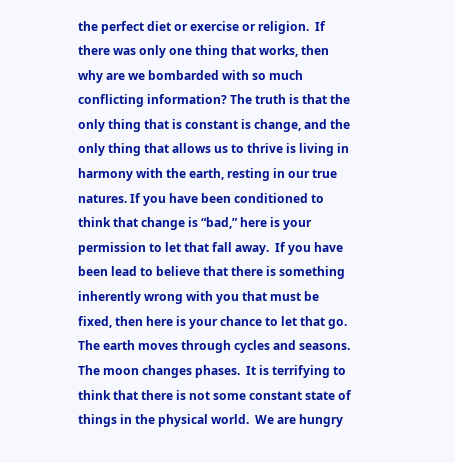the perfect diet or exercise or religion.  If there was only one thing that works, then why are we bombarded with so much conflicting information? The truth is that the only thing that is constant is change, and the only thing that allows us to thrive is living in harmony with the earth, resting in our true natures. If you have been conditioned to think that change is “bad,” here is your permission to let that fall away.  If you have been lead to believe that there is something inherently wrong with you that must be fixed, then here is your chance to let that go. The earth moves through cycles and seasons.  The moon changes phases.  It is terrifying to think that there is not some constant state of things in the physical world.  We are hungry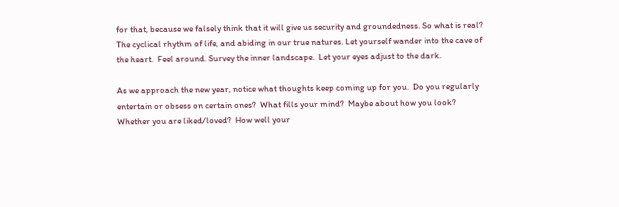for that, because we falsely think that it will give us security and groundedness. So what is real?  The cyclical rhythm of life, and abiding in our true natures. Let yourself wander into the cave of the heart.  Feel around. Survey the inner landscape.  Let your eyes adjust to the dark.

As we approach the new year, notice what thoughts keep coming up for you.  Do you regularly entertain or obsess on certain ones?  What fills your mind?  Maybe about how you look? Whether you are liked/loved?  How well your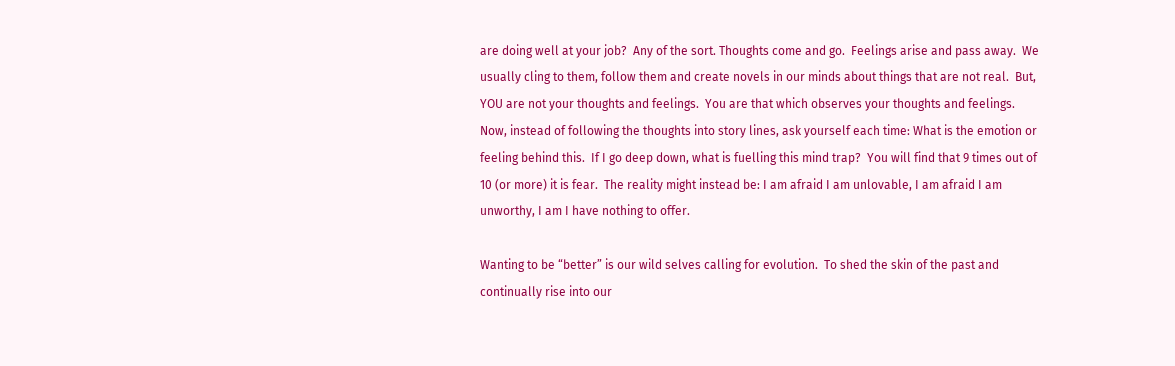are doing well at your job?  Any of the sort. Thoughts come and go.  Feelings arise and pass away.  We usually cling to them, follow them and create novels in our minds about things that are not real.  But, YOU are not your thoughts and feelings.  You are that which observes your thoughts and feelings. Now, instead of following the thoughts into story lines, ask yourself each time: What is the emotion or feeling behind this.  If I go deep down, what is fuelling this mind trap?  You will find that 9 times out of 10 (or more) it is fear.  The reality might instead be: I am afraid I am unlovable, I am afraid I am unworthy, I am I have nothing to offer.

Wanting to be “better” is our wild selves calling for evolution.  To shed the skin of the past and continually rise into our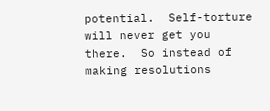potential.  Self-torture will never get you there.  So instead of making resolutions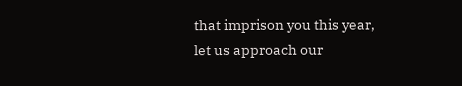that imprison you this year, let us approach our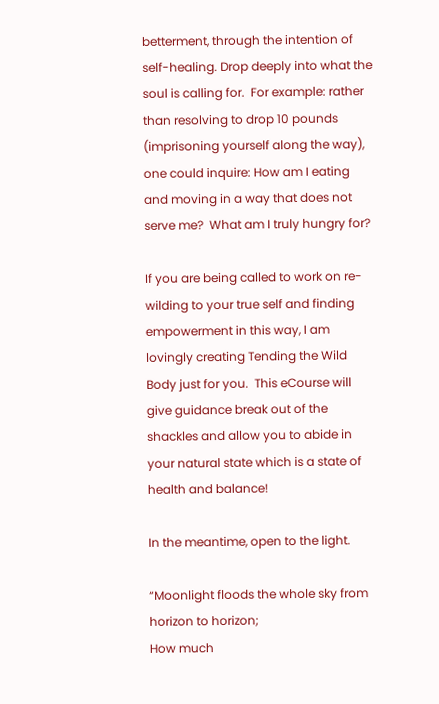betterment, through the intention of self-healing. Drop deeply into what the soul is calling for.  For example: rather than resolving to drop 10 pounds (imprisoning yourself along the way), one could inquire: How am I eating and moving in a way that does not serve me?  What am I truly hungry for?

If you are being called to work on re-wilding to your true self and finding empowerment in this way, I am lovingly creating Tending the Wild Body just for you.  This eCourse will give guidance break out of the shackles and allow you to abide in your natural state which is a state of health and balance!

In the meantime, open to the light.

“Moonlight floods the whole sky from horizon to horizon;
How much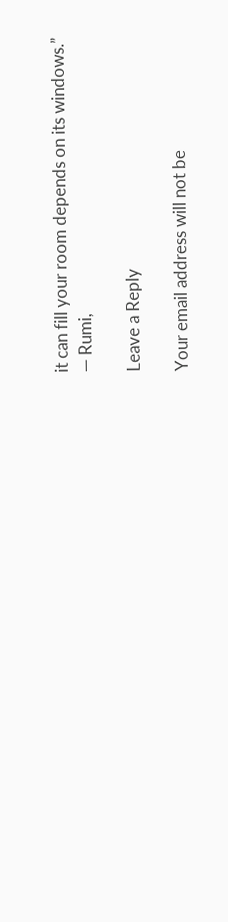it can fill your room depends on its windows.”
― Rumi,

Leave a Reply

Your email address will not be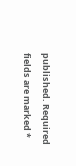published. Required fields are marked *